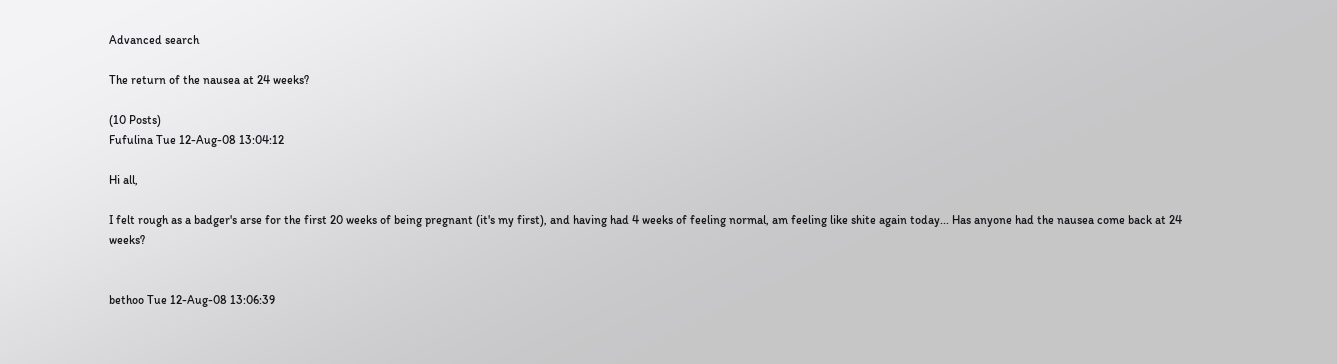Advanced search

The return of the nausea at 24 weeks?

(10 Posts)
Fufulina Tue 12-Aug-08 13:04:12

Hi all,

I felt rough as a badger's arse for the first 20 weeks of being pregnant (it's my first), and having had 4 weeks of feeling normal, am feeling like shite again today... Has anyone had the nausea come back at 24 weeks?


bethoo Tue 12-Aug-08 13:06:39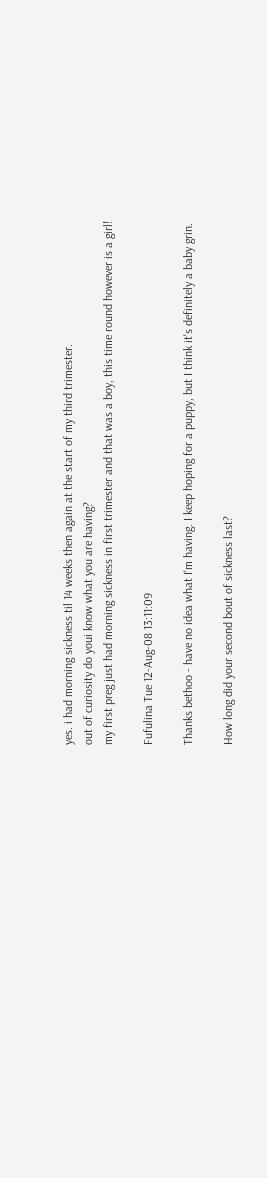yes. i had morning sickness til 14 weeks then again at the start of my third trimester.
out of curiosity do youi know what you are having?
my first preg just had morning sickness in first trimester and that was a boy, this time round however is a girl!

Fufulina Tue 12-Aug-08 13:11:09

Thanks bethoo - have no idea what I'm having. I keep hoping for a puppy, but I think it's definitely a baby grin.

How long did your second bout of sickness last?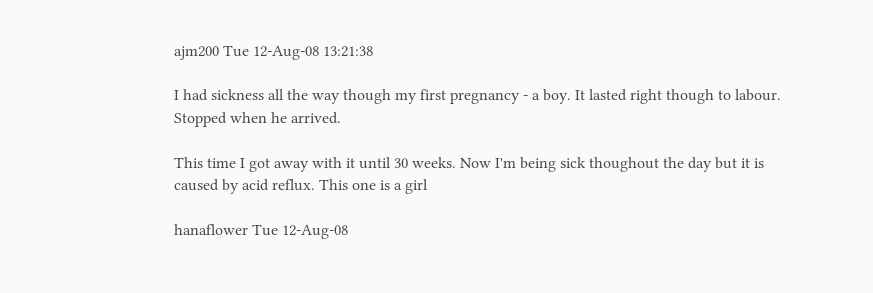ajm200 Tue 12-Aug-08 13:21:38

I had sickness all the way though my first pregnancy - a boy. It lasted right though to labour. Stopped when he arrived.

This time I got away with it until 30 weeks. Now I'm being sick thoughout the day but it is caused by acid reflux. This one is a girl

hanaflower Tue 12-Aug-08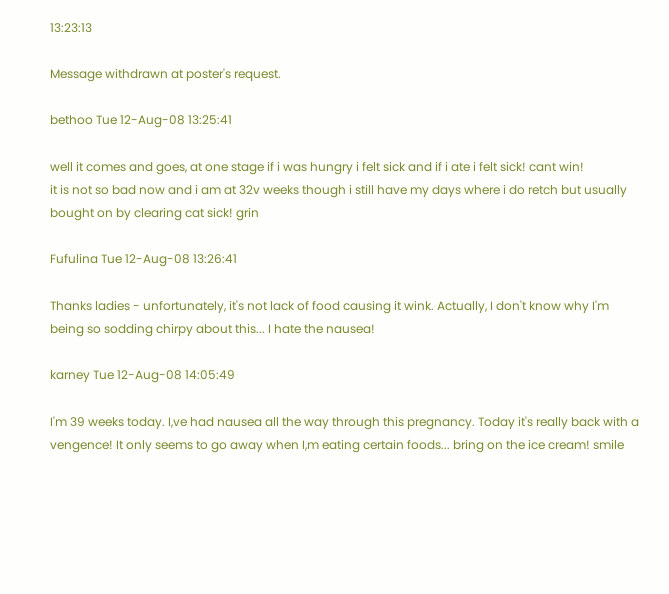13:23:13

Message withdrawn at poster's request.

bethoo Tue 12-Aug-08 13:25:41

well it comes and goes, at one stage if i was hungry i felt sick and if i ate i felt sick! cant win!
it is not so bad now and i am at 32v weeks though i still have my days where i do retch but usually bought on by clearing cat sick! grin

Fufulina Tue 12-Aug-08 13:26:41

Thanks ladies - unfortunately, it's not lack of food causing it wink. Actually, I don't know why I'm being so sodding chirpy about this... I hate the nausea!

karney Tue 12-Aug-08 14:05:49

I'm 39 weeks today. I,ve had nausea all the way through this pregnancy. Today it's really back with a vengence! It only seems to go away when I,m eating certain foods... bring on the ice cream! smile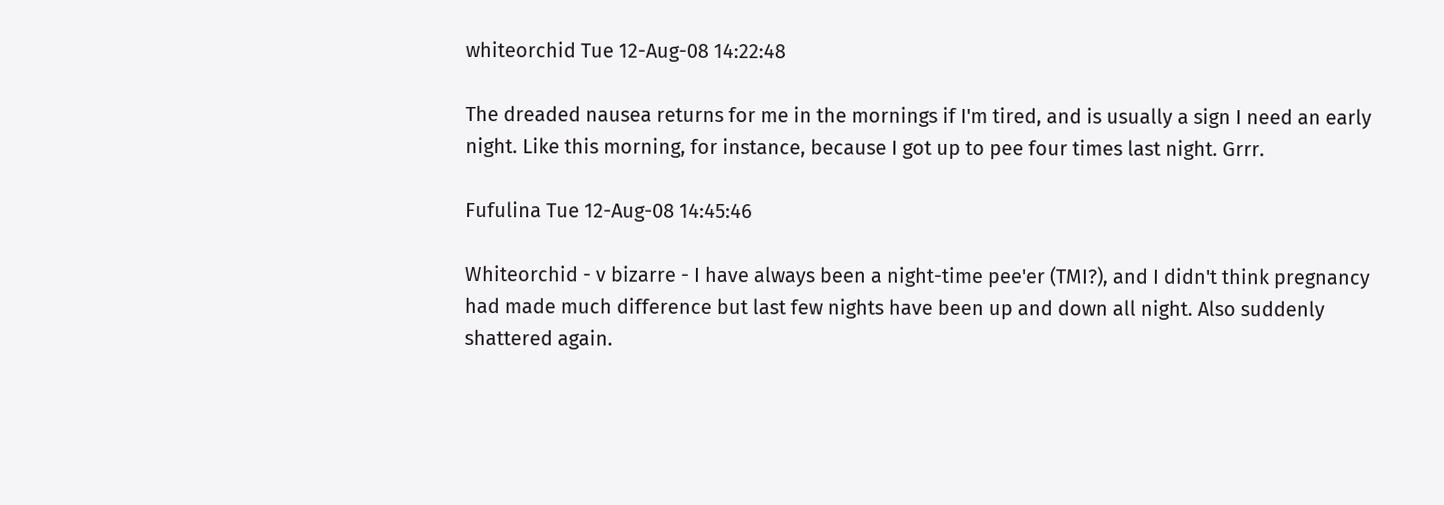whiteorchid Tue 12-Aug-08 14:22:48

The dreaded nausea returns for me in the mornings if I'm tired, and is usually a sign I need an early night. Like this morning, for instance, because I got up to pee four times last night. Grrr.

Fufulina Tue 12-Aug-08 14:45:46

Whiteorchid - v bizarre - I have always been a night-time pee'er (TMI?), and I didn't think pregnancy had made much difference but last few nights have been up and down all night. Also suddenly shattered again.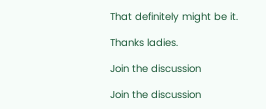That definitely might be it.

Thanks ladies.

Join the discussion

Join the discussion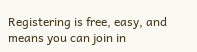Registering is free, easy, and means you can join in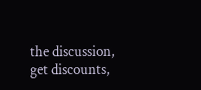the discussion, get discounts,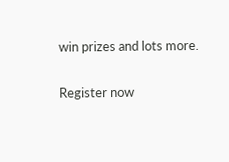win prizes and lots more.

Register now